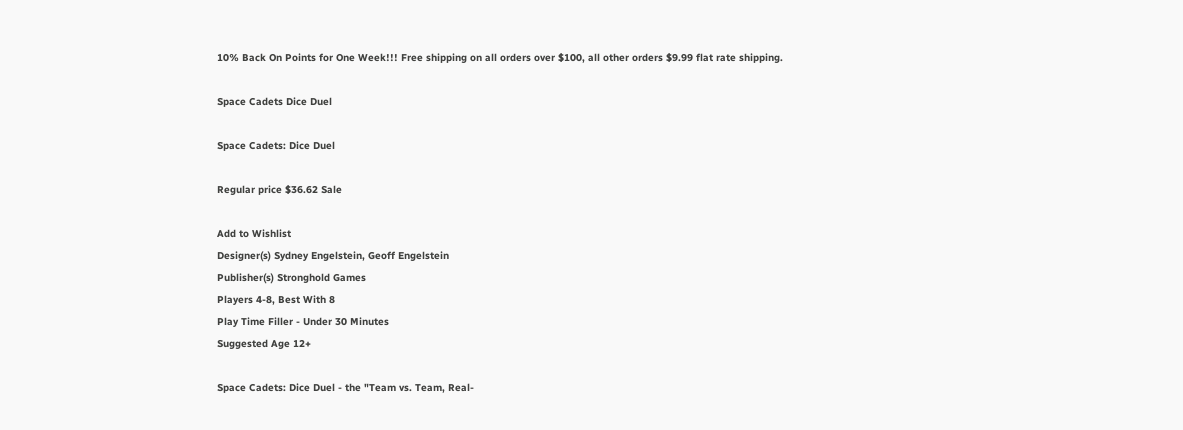10% Back On Points for One Week!!! Free shipping on all orders over $100, all other orders $9.99 flat rate shipping.

Space Cadets Dice Duel

Space Cadets: Dice Duel

Regular price $36.62 Sale

Add to Wishlist
Designer(s) Sydney Engelstein, Geoff Engelstein
Publisher(s) Stronghold Games
Players 4-8, Best With 8
Play Time Filler - Under 30 Minutes
Suggested Age 12+

Space Cadets: Dice Duel - the "Team vs. Team, Real-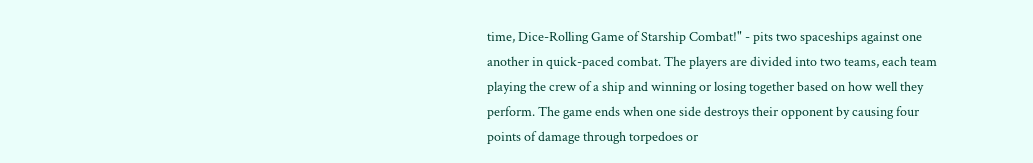time, Dice-Rolling Game of Starship Combat!" - pits two spaceships against one another in quick-paced combat. The players are divided into two teams, each team playing the crew of a ship and winning or losing together based on how well they perform. The game ends when one side destroys their opponent by causing four points of damage through torpedoes or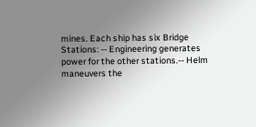mines. Each ship has six Bridge Stations: -- Engineering generates power for the other stations.-- Helm maneuvers the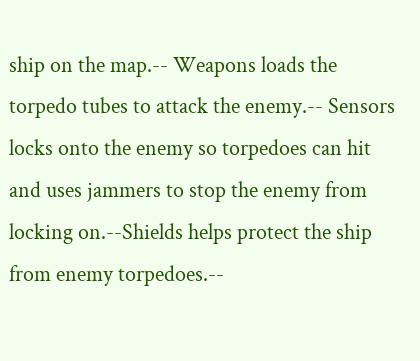ship on the map.-- Weapons loads the torpedo tubes to attack the enemy.-- Sensors locks onto the enemy so torpedoes can hit and uses jammers to stop the enemy from locking on.--Shields helps protect the ship from enemy torpedoes.--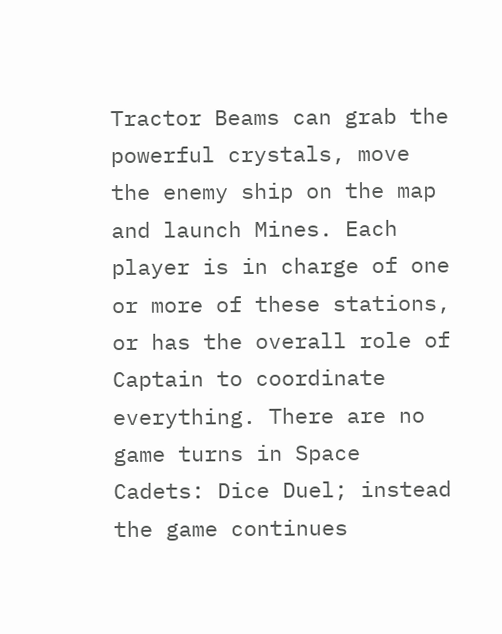Tractor Beams can grab the powerful crystals, move the enemy ship on the map and launch Mines. Each player is in charge of one or more of these stations, or has the overall role of Captain to coordinate everything. There are no game turns in Space Cadets: Dice Duel; instead the game continues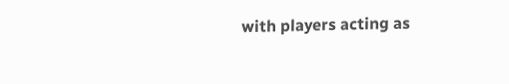with players acting as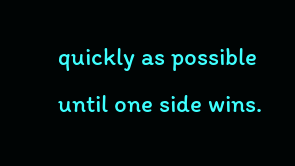quickly as possible until one side wins.